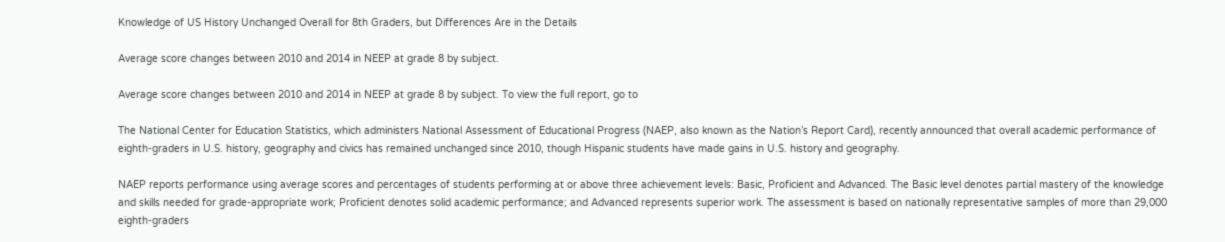Knowledge of US History Unchanged Overall for 8th Graders, but Differences Are in the Details

Average score changes between 2010 and 2014 in NEEP at grade 8 by subject.

Average score changes between 2010 and 2014 in NEEP at grade 8 by subject. To view the full report, go to

The National Center for Education Statistics, which administers National Assessment of Educational Progress (NAEP, also known as the Nation’s Report Card), recently announced that overall academic performance of eighth-graders in U.S. history, geography and civics has remained unchanged since 2010, though Hispanic students have made gains in U.S. history and geography.

NAEP reports performance using average scores and percentages of students performing at or above three achievement levels: Basic, Proficient and Advanced. The Basic level denotes partial mastery of the knowledge and skills needed for grade-appropriate work; Proficient denotes solid academic performance; and Advanced represents superior work. The assessment is based on nationally representative samples of more than 29,000 eighth-graders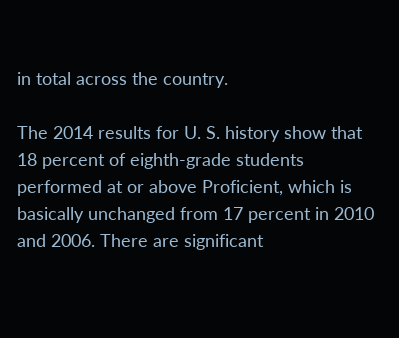in total across the country.

The 2014 results for U. S. history show that 18 percent of eighth-grade students performed at or above Proficient, which is basically unchanged from 17 percent in 2010 and 2006. There are significant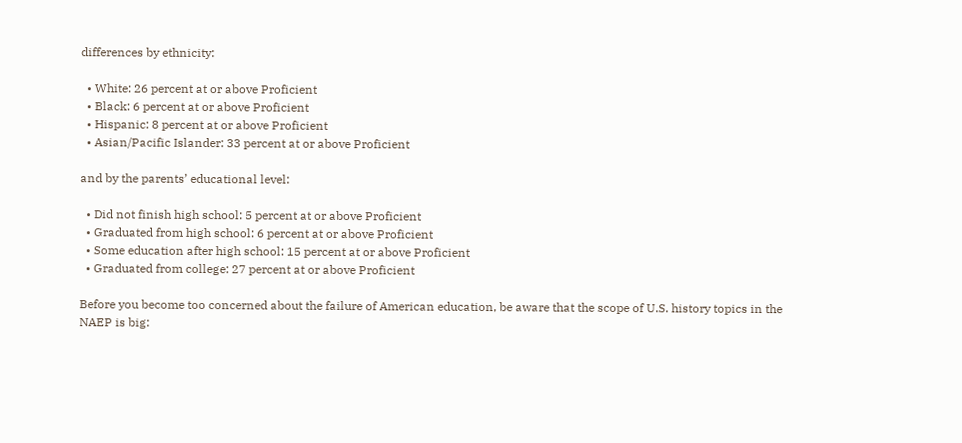differences by ethnicity:

  • White: 26 percent at or above Proficient
  • Black: 6 percent at or above Proficient
  • Hispanic: 8 percent at or above Proficient
  • Asian/Pacific Islander: 33 percent at or above Proficient

and by the parents’ educational level:

  • Did not finish high school: 5 percent at or above Proficient
  • Graduated from high school: 6 percent at or above Proficient
  • Some education after high school: 15 percent at or above Proficient
  • Graduated from college: 27 percent at or above Proficient

Before you become too concerned about the failure of American education, be aware that the scope of U.S. history topics in the NAEP is big: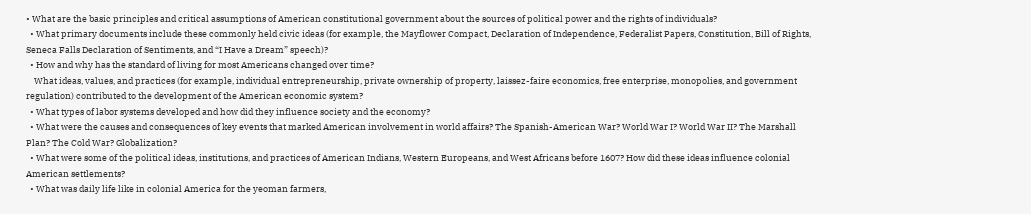• What are the basic principles and critical assumptions of American constitutional government about the sources of political power and the rights of individuals?
  • What primary documents include these commonly held civic ideas (for example, the Mayflower Compact, Declaration of Independence, Federalist Papers, Constitution, Bill of Rights, Seneca Falls Declaration of Sentiments, and “I Have a Dream” speech)?
  • How and why has the standard of living for most Americans changed over time?
    What ideas, values, and practices (for example, individual entrepreneurship, private ownership of property, laissez-faire economics, free enterprise, monopolies, and government regulation) contributed to the development of the American economic system?
  • What types of labor systems developed and how did they influence society and the economy?
  • What were the causes and consequences of key events that marked American involvement in world affairs? The Spanish-American War? World War I? World War II? The Marshall Plan? The Cold War? Globalization?
  • What were some of the political ideas, institutions, and practices of American Indians, Western Europeans, and West Africans before 1607? How did these ideas influence colonial American settlements?
  • What was daily life like in colonial America for the yeoman farmers,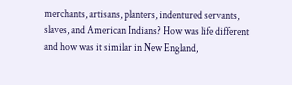merchants, artisans, planters, indentured servants, slaves, and American Indians? How was life different and how was it similar in New England,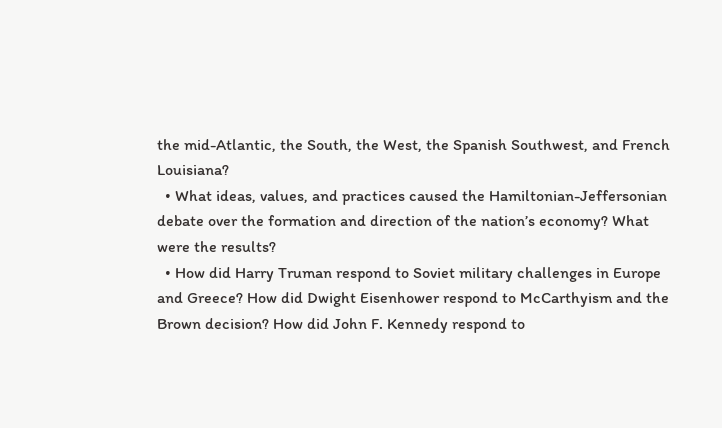the mid-Atlantic, the South, the West, the Spanish Southwest, and French Louisiana?
  • What ideas, values, and practices caused the Hamiltonian-Jeffersonian debate over the formation and direction of the nation’s economy? What were the results?
  • How did Harry Truman respond to Soviet military challenges in Europe and Greece? How did Dwight Eisenhower respond to McCarthyism and the Brown decision? How did John F. Kennedy respond to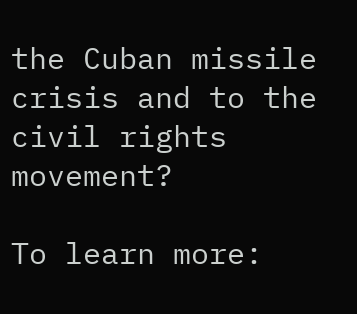the Cuban missile crisis and to the civil rights movement?

To learn more: